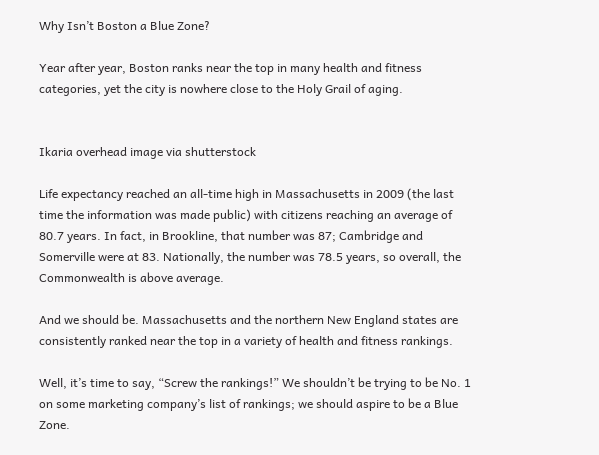Why Isn’t Boston a Blue Zone?

Year after year, Boston ranks near the top in many health and fitness categories, yet the city is nowhere close to the Holy Grail of aging.


Ikaria overhead image via shutterstock

Life expectancy reached an all-time high in Massachusetts in 2009 (the last time the information was made public) with citizens reaching an average of 80.7 years. In fact, in Brookline, that number was 87; Cambridge and Somerville were at 83. Nationally, the number was 78.5 years, so overall, the Commonwealth is above average.

And we should be. Massachusetts and the northern New England states are consistently ranked near the top in a variety of health and fitness rankings.

Well, it’s time to say, “Screw the rankings!” We shouldn’t be trying to be No. 1 on some marketing company’s list of rankings; we should aspire to be a Blue Zone.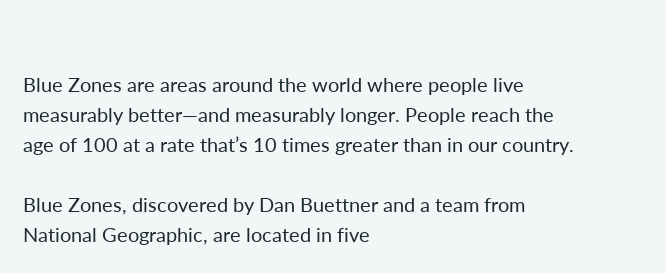Blue Zones are areas around the world where people live measurably better—and measurably longer. People reach the age of 100 at a rate that’s 10 times greater than in our country.

Blue Zones, discovered by Dan Buettner and a team from National Geographic, are located in five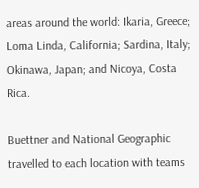areas around the world: Ikaria, Greece; Loma Linda, California; Sardina, Italy; Okinawa, Japan; and Nicoya, Costa Rica.

Buettner and National Geographic travelled to each location with teams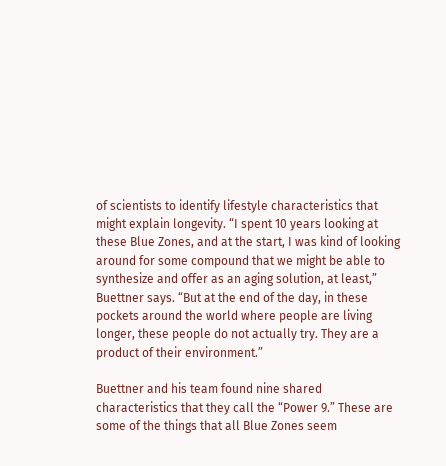of scientists to identify lifestyle characteristics that might explain longevity. “I spent 10 years looking at these Blue Zones, and at the start, I was kind of looking around for some compound that we might be able to synthesize and offer as an aging solution, at least,” Buettner says. “But at the end of the day, in these pockets around the world where people are living longer, these people do not actually try. They are a product of their environment.”

Buettner and his team found nine shared characteristics that they call the “Power 9.” These are some of the things that all Blue Zones seem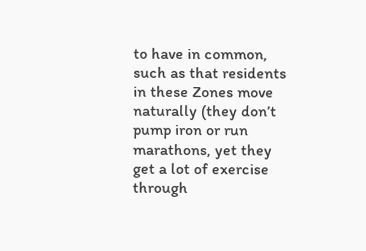to have in common, such as that residents in these Zones move naturally (they don’t pump iron or run marathons, yet they get a lot of exercise through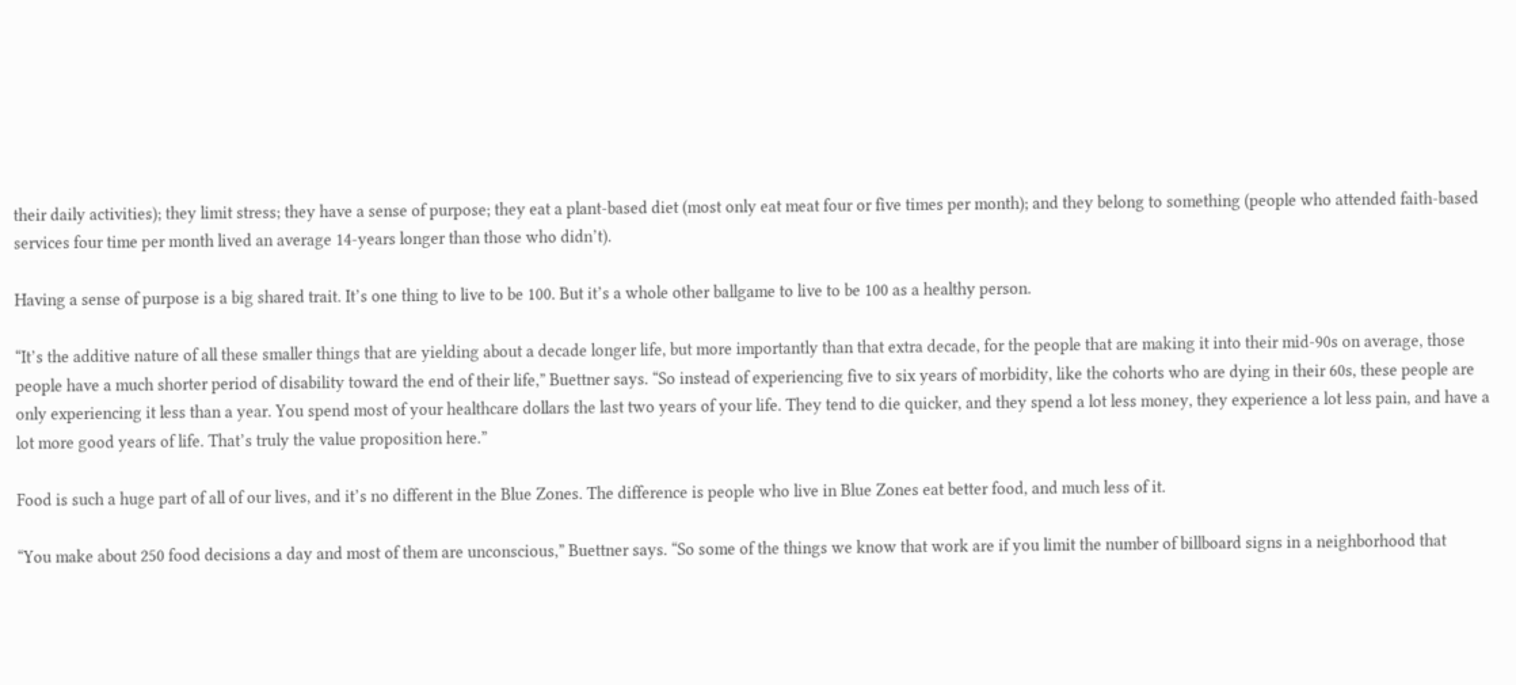their daily activities); they limit stress; they have a sense of purpose; they eat a plant-based diet (most only eat meat four or five times per month); and they belong to something (people who attended faith-based services four time per month lived an average 14-years longer than those who didn’t).

Having a sense of purpose is a big shared trait. It’s one thing to live to be 100. But it’s a whole other ballgame to live to be 100 as a healthy person.

“It’s the additive nature of all these smaller things that are yielding about a decade longer life, but more importantly than that extra decade, for the people that are making it into their mid-90s on average, those people have a much shorter period of disability toward the end of their life,” Buettner says. “So instead of experiencing five to six years of morbidity, like the cohorts who are dying in their 60s, these people are only experiencing it less than a year. You spend most of your healthcare dollars the last two years of your life. They tend to die quicker, and they spend a lot less money, they experience a lot less pain, and have a lot more good years of life. That’s truly the value proposition here.”

Food is such a huge part of all of our lives, and it’s no different in the Blue Zones. The difference is people who live in Blue Zones eat better food, and much less of it.

“You make about 250 food decisions a day and most of them are unconscious,” Buettner says. “So some of the things we know that work are if you limit the number of billboard signs in a neighborhood that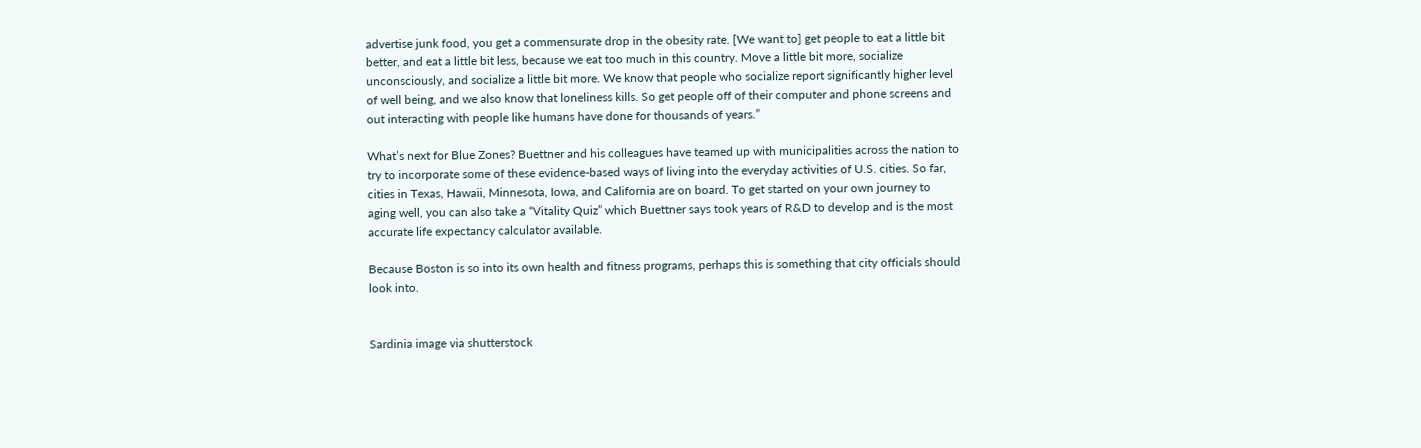advertise junk food, you get a commensurate drop in the obesity rate. [We want to] get people to eat a little bit better, and eat a little bit less, because we eat too much in this country. Move a little bit more, socialize unconsciously, and socialize a little bit more. We know that people who socialize report significantly higher level of well being, and we also know that loneliness kills. So get people off of their computer and phone screens and out interacting with people like humans have done for thousands of years.”

What’s next for Blue Zones? Buettner and his colleagues have teamed up with municipalities across the nation to try to incorporate some of these evidence-based ways of living into the everyday activities of U.S. cities. So far, cities in Texas, Hawaii, Minnesota, Iowa, and California are on board. To get started on your own journey to aging well, you can also take a “Vitality Quiz” which Buettner says took years of R&D to develop and is the most accurate life expectancy calculator available.

Because Boston is so into its own health and fitness programs, perhaps this is something that city officials should look into.


Sardinia image via shutterstock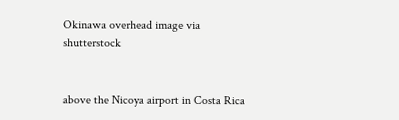Okinawa overhead image via shutterstock


above the Nicoya airport in Costa Rica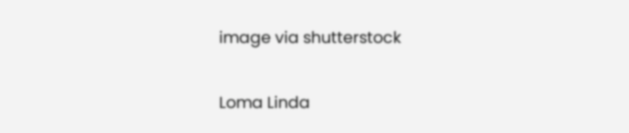image via shutterstock

Loma Linda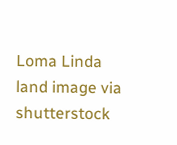Loma Linda land image via shutterstock